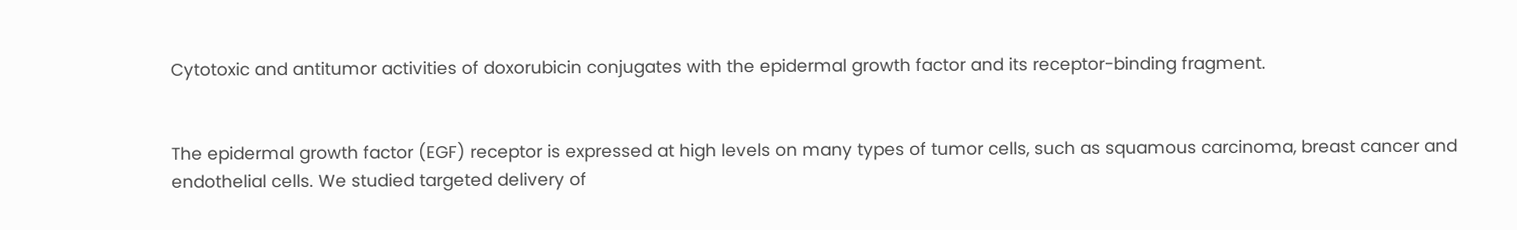Cytotoxic and antitumor activities of doxorubicin conjugates with the epidermal growth factor and its receptor-binding fragment.


The epidermal growth factor (EGF) receptor is expressed at high levels on many types of tumor cells, such as squamous carcinoma, breast cancer and endothelial cells. We studied targeted delivery of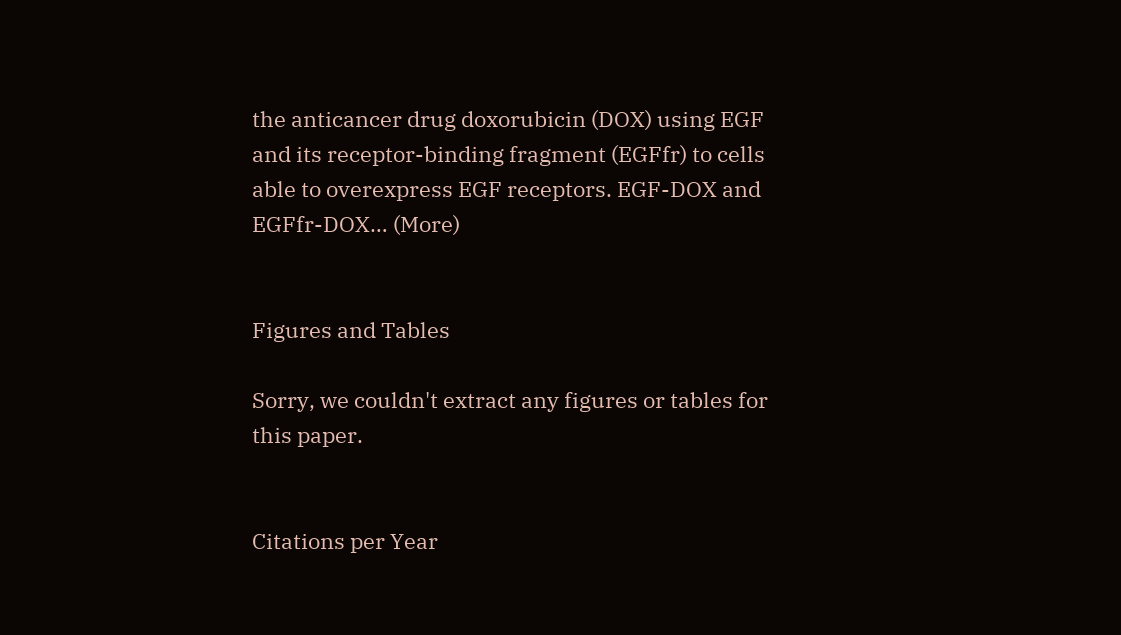the anticancer drug doxorubicin (DOX) using EGF and its receptor-binding fragment (EGFfr) to cells able to overexpress EGF receptors. EGF-DOX and EGFfr-DOX… (More)


Figures and Tables

Sorry, we couldn't extract any figures or tables for this paper.


Citations per Year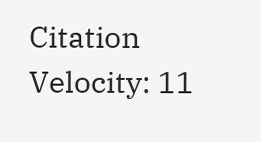Citation Velocity: 11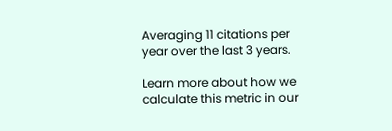Averaging 11 citations per year over the last 3 years.

Learn more about how we calculate this metric in our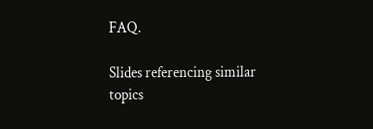FAQ.

Slides referencing similar topics